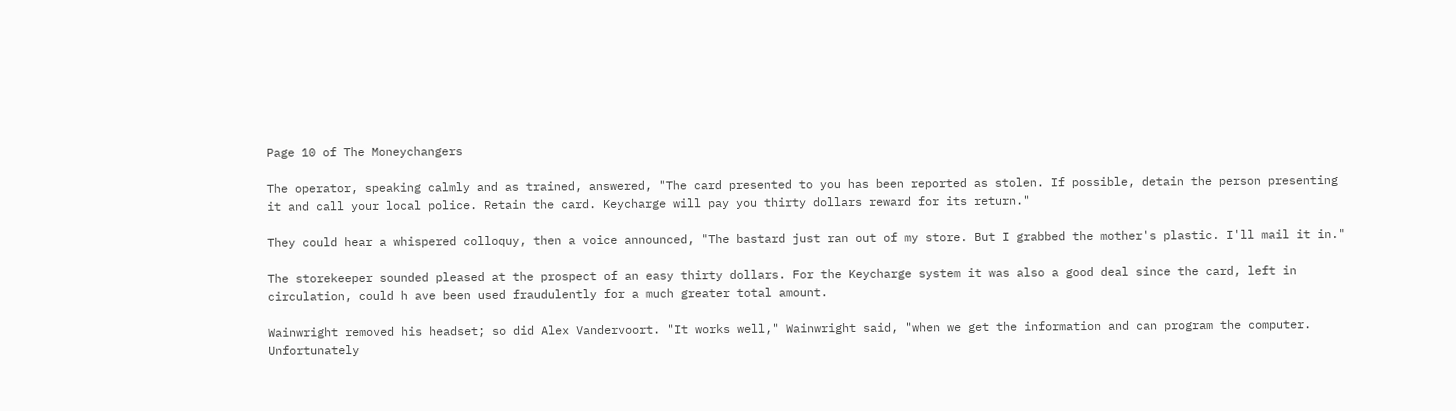Page 10 of The Moneychangers

The operator, speaking calmly and as trained, answered, "The card presented to you has been reported as stolen. If possible, detain the person presenting it and call your local police. Retain the card. Keycharge will pay you thirty dollars reward for its return."

They could hear a whispered colloquy, then a voice announced, "The bastard just ran out of my store. But I grabbed the mother's plastic. I'll mail it in."

The storekeeper sounded pleased at the prospect of an easy thirty dollars. For the Keycharge system it was also a good deal since the card, left in circulation, could h ave been used fraudulently for a much greater total amount.

Wainwright removed his headset; so did Alex Vandervoort. "It works well," Wainwright said, "when we get the information and can program the computer. Unfortunately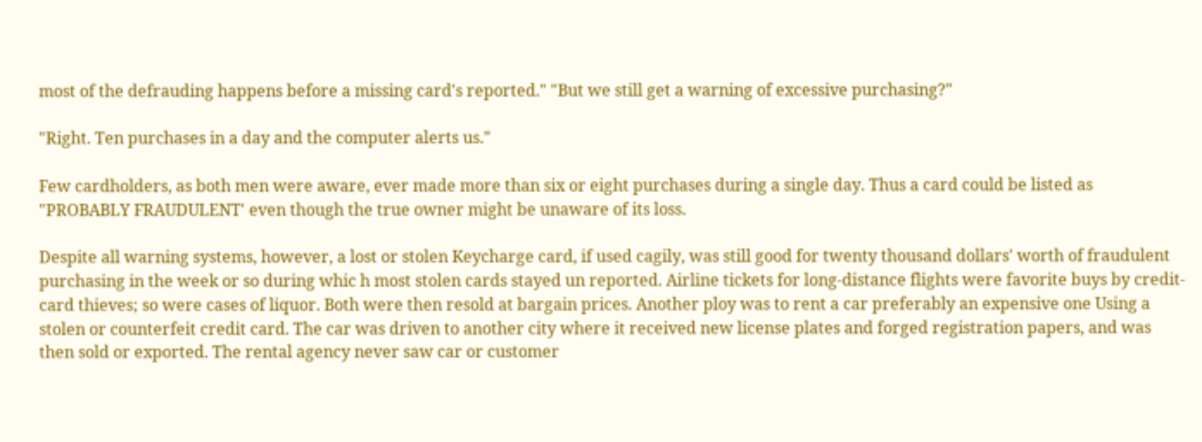most of the defrauding happens before a missing card's reported." "But we still get a warning of excessive purchasing?"

"Right. Ten purchases in a day and the computer alerts us."

Few cardholders, as both men were aware, ever made more than six or eight purchases during a single day. Thus a card could be listed as "PROBABLY FRAUDULENT' even though the true owner might be unaware of its loss.

Despite all warning systems, however, a lost or stolen Keycharge card, if used cagily, was still good for twenty thousand dollars' worth of fraudulent purchasing in the week or so during whic h most stolen cards stayed un reported. Airline tickets for long-distance flights were favorite buys by credit-card thieves; so were cases of liquor. Both were then resold at bargain prices. Another ploy was to rent a car preferably an expensive one Using a stolen or counterfeit credit card. The car was driven to another city where it received new license plates and forged registration papers, and was then sold or exported. The rental agency never saw car or customer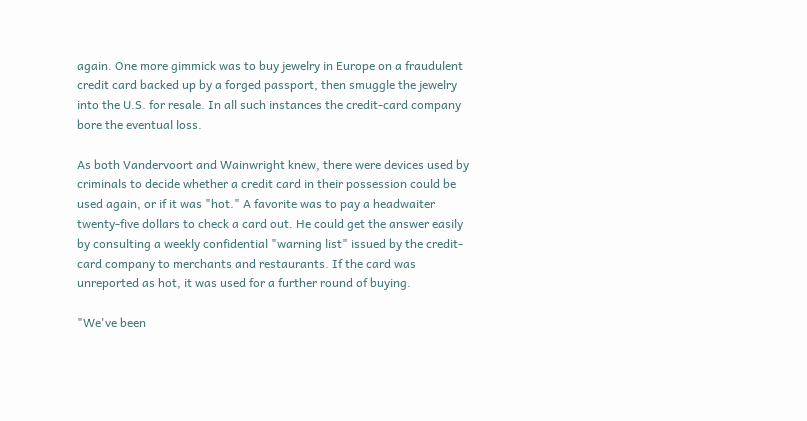again. One more gimmick was to buy jewelry in Europe on a fraudulent credit card backed up by a forged passport, then smuggle the jewelry into the U.S. for resale. In all such instances the credit-card company bore the eventual loss.

As both Vandervoort and Wainwright knew, there were devices used by criminals to decide whether a credit card in their possession could be used again, or if it was "hot." A favorite was to pay a headwaiter twenty-five dollars to check a card out. He could get the answer easily by consulting a weekly confidential "warning list" issued by the credit-card company to merchants and restaurants. If the card was unreported as hot, it was used for a further round of buying.

"We've been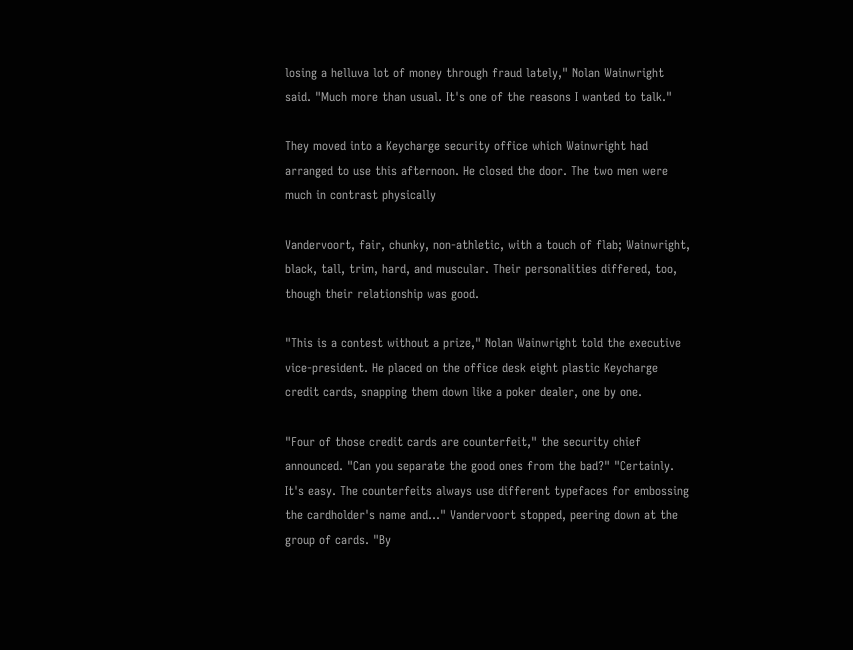losing a helluva lot of money through fraud lately," Nolan Wainwright said. "Much more than usual. It's one of the reasons I wanted to talk."

They moved into a Keycharge security office which Wainwright had arranged to use this afternoon. He closed the door. The two men were much in contrast physically

Vandervoort, fair, chunky, non-athletic, with a touch of flab; Wainwright, black, tall, trim, hard, and muscular. Their personalities differed, too, though their relationship was good.

"This is a contest without a prize," Nolan Wainwright told the executive vice-president. He placed on the office desk eight plastic Keycharge credit cards, snapping them down like a poker dealer, one by one.

"Four of those credit cards are counterfeit," the security chief announced. "Can you separate the good ones from the bad?" "Certainly. It's easy. The counterfeits always use different typefaces for embossing the cardholder's name and…" Vandervoort stopped, peering down at the group of cards. "By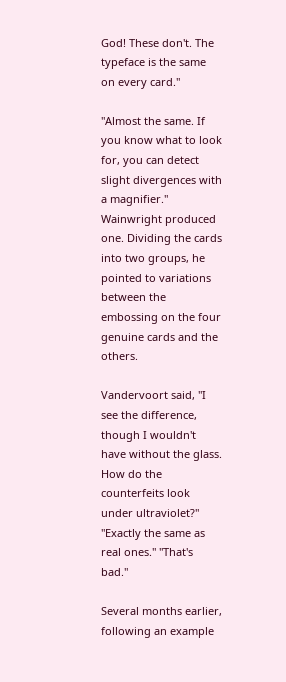God! These don't. The typeface is the same on every card."

"Almost the same. If you know what to look for, you can detect slight divergences with a magnifier." Wainwright produced one. Dividing the cards into two groups, he pointed to variations between the embossing on the four genuine cards and the others.

Vandervoort said, "I see the difference, though I wouldn't have without the glass. How do the counterfeits look under ultraviolet?" "Exactly the same as real ones." "That's bad."

Several months earlier, following an example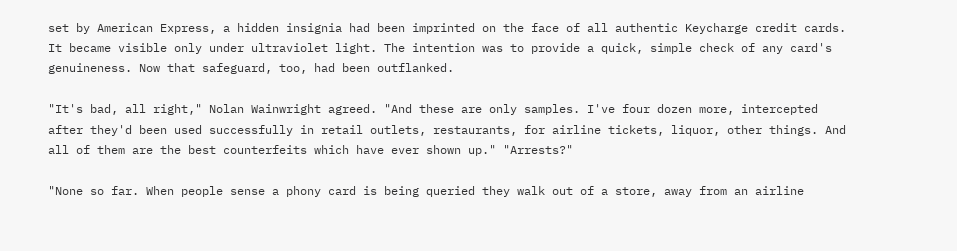set by American Express, a hidden insignia had been imprinted on the face of all authentic Keycharge credit cards. It became visible only under ultraviolet light. The intention was to provide a quick, simple check of any card's genuineness. Now that safeguard, too, had been outflanked.

"It's bad, all right," Nolan Wainwright agreed. "And these are only samples. I've four dozen more, intercepted after they'd been used successfully in retail outlets, restaurants, for airline tickets, liquor, other things. And all of them are the best counterfeits which have ever shown up." "Arrests?"

"None so far. When people sense a phony card is being queried they walk out of a store, away from an airline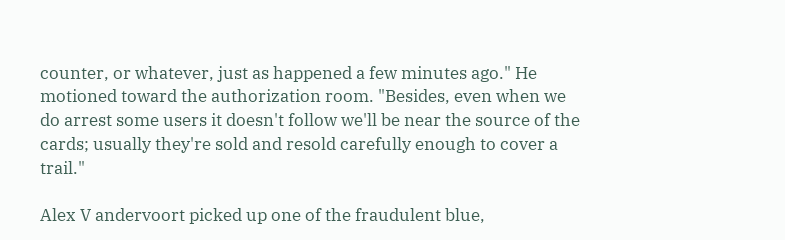counter, or whatever, just as happened a few minutes ago." He motioned toward the authorization room. "Besides, even when we do arrest some users it doesn't follow we'll be near the source of the cards; usually they're sold and resold carefully enough to cover a trail."

Alex V andervoort picked up one of the fraudulent blue,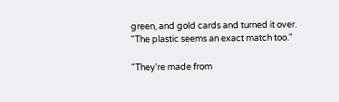green, and gold cards and turned it over. "The plastic seems an exact match too."

"They're made from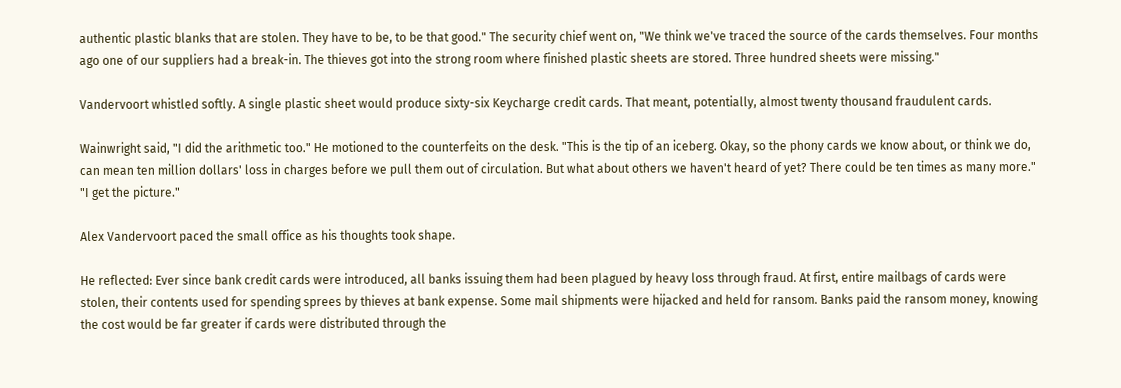authentic plastic blanks that are stolen. They have to be, to be that good." The security chief went on, "We think we've traced the source of the cards themselves. Four months ago one of our suppliers had a break-in. The thieves got into the strong room where finished plastic sheets are stored. Three hundred sheets were missing."

Vandervoort whistled softly. A single plastic sheet would produce sixty-six Keycharge credit cards. That meant, potentially, almost twenty thousand fraudulent cards.

Wainwright said, "I did the arithmetic too." He motioned to the counterfeits on the desk. "This is the tip of an iceberg. Okay, so the phony cards we know about, or think we do, can mean ten million dollars' loss in charges before we pull them out of circulation. But what about others we haven't heard of yet? There could be ten times as many more." "I get the picture."

Alex Vandervoort paced the small office as his thoughts took shape.

He reflected: Ever since bank credit cards were introduced, all banks issuing them had been plagued by heavy loss through fraud. At first, entire mailbags of cards were stolen, their contents used for spending sprees by thieves at bank expense. Some mail shipments were hijacked and held for ransom. Banks paid the ransom money, knowing the cost would be far greater if cards were distributed through the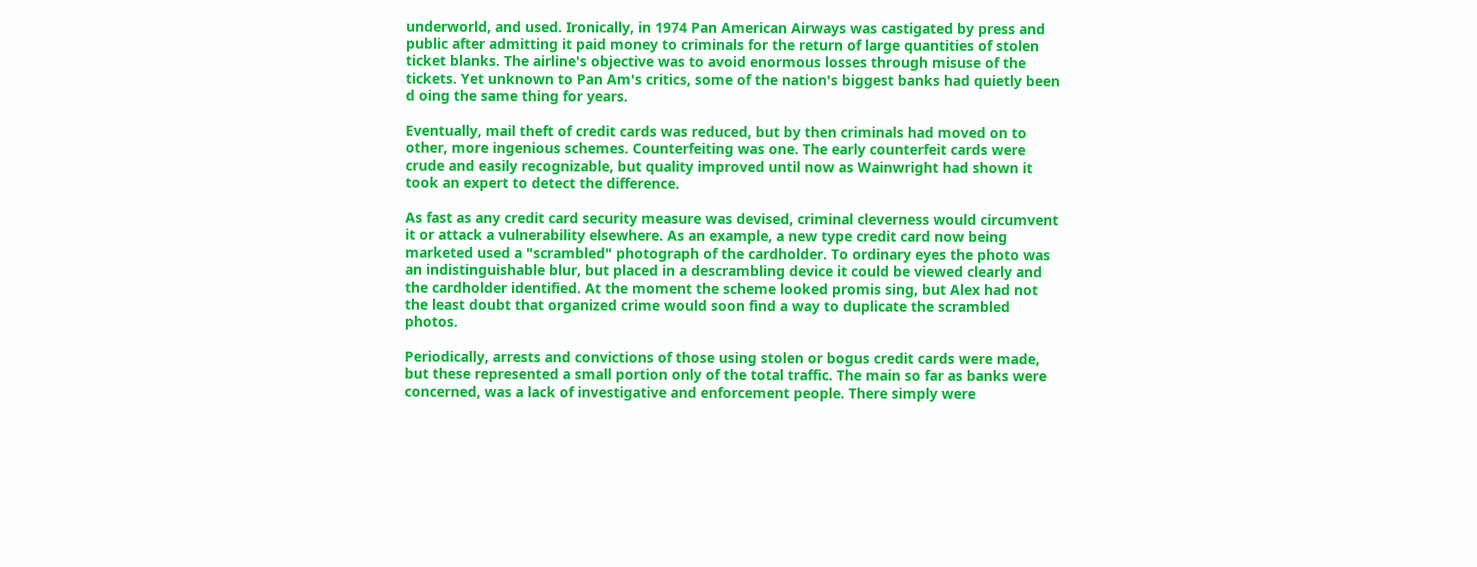underworld, and used. Ironically, in 1974 Pan American Airways was castigated by press and public after admitting it paid money to criminals for the return of large quantities of stolen ticket blanks. The airline's objective was to avoid enormous losses through misuse of the tickets. Yet unknown to Pan Am's critics, some of the nation's biggest banks had quietly been d oing the same thing for years.

Eventually, mail theft of credit cards was reduced, but by then criminals had moved on to other, more ingenious schemes. Counterfeiting was one. The early counterfeit cards were crude and easily recognizable, but quality improved until now as Wainwright had shown it took an expert to detect the difference.

As fast as any credit card security measure was devised, criminal cleverness would circumvent it or attack a vulnerability elsewhere. As an example, a new type credit card now being marketed used a "scrambled" photograph of the cardholder. To ordinary eyes the photo was an indistinguishable blur, but placed in a descrambling device it could be viewed clearly and the cardholder identified. At the moment the scheme looked promis sing, but Alex had not the least doubt that organized crime would soon find a way to duplicate the scrambled photos.

Periodically, arrests and convictions of those using stolen or bogus credit cards were made, but these represented a small portion only of the total traffic. The main so far as banks were concerned, was a lack of investigative and enforcement people. There simply were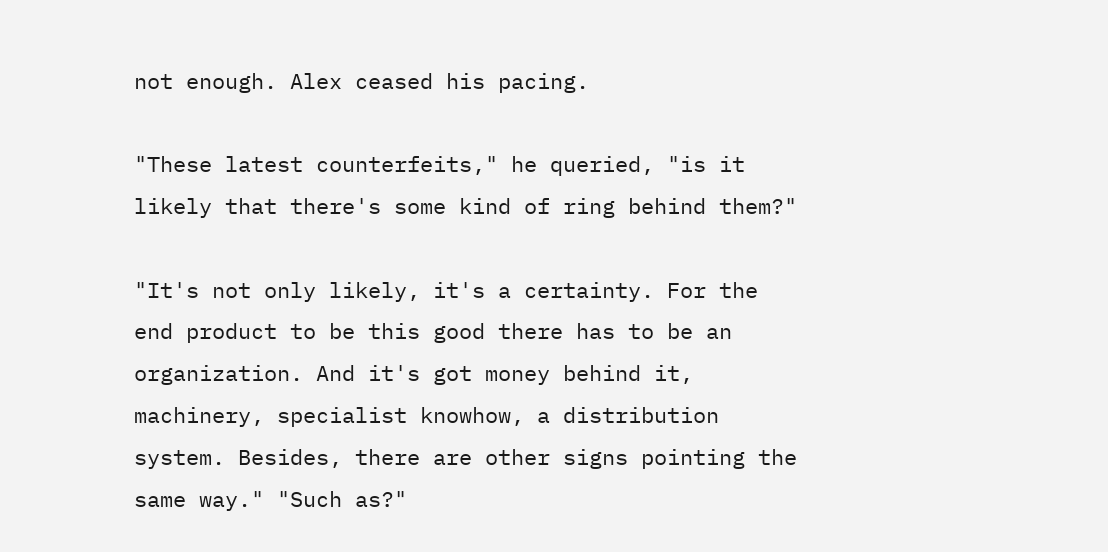not enough. Alex ceased his pacing.

"These latest counterfeits," he queried, "is it likely that there's some kind of ring behind them?"

"It's not only likely, it's a certainty. For the end product to be this good there has to be an organization. And it's got money behind it, machinery, specialist knowhow, a distribution system. Besides, there are other signs pointing the same way." "Such as?"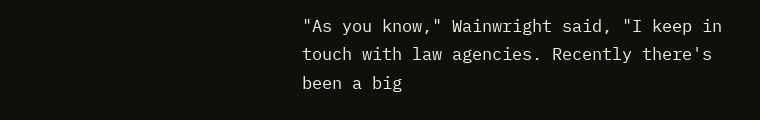"As you know," Wainwright said, "I keep in touch with law agencies. Recently there's been a big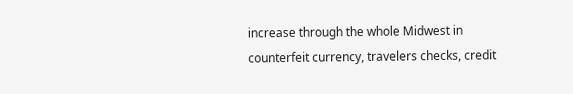increase through the whole Midwest in counterfeit currency, travelers checks, credit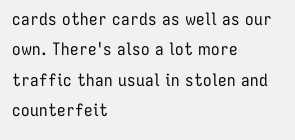cards other cards as well as our own. There's also a lot more traffic than usual in stolen and counterfeit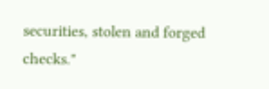securities, stolen and forged checks."